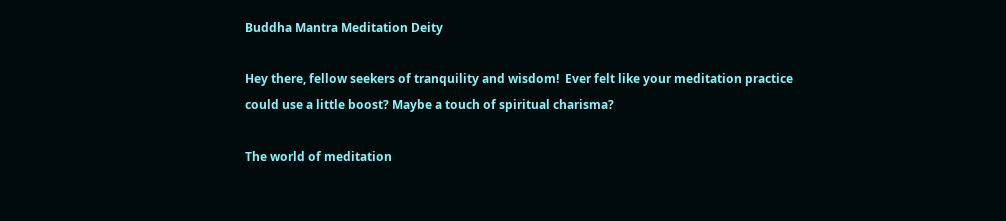Buddha Mantra Meditation Deity

Hey there, fellow seekers of tranquility and wisdom!  Ever felt like your meditation practice could use a little boost? Maybe a touch of spiritual charisma?

The world of meditation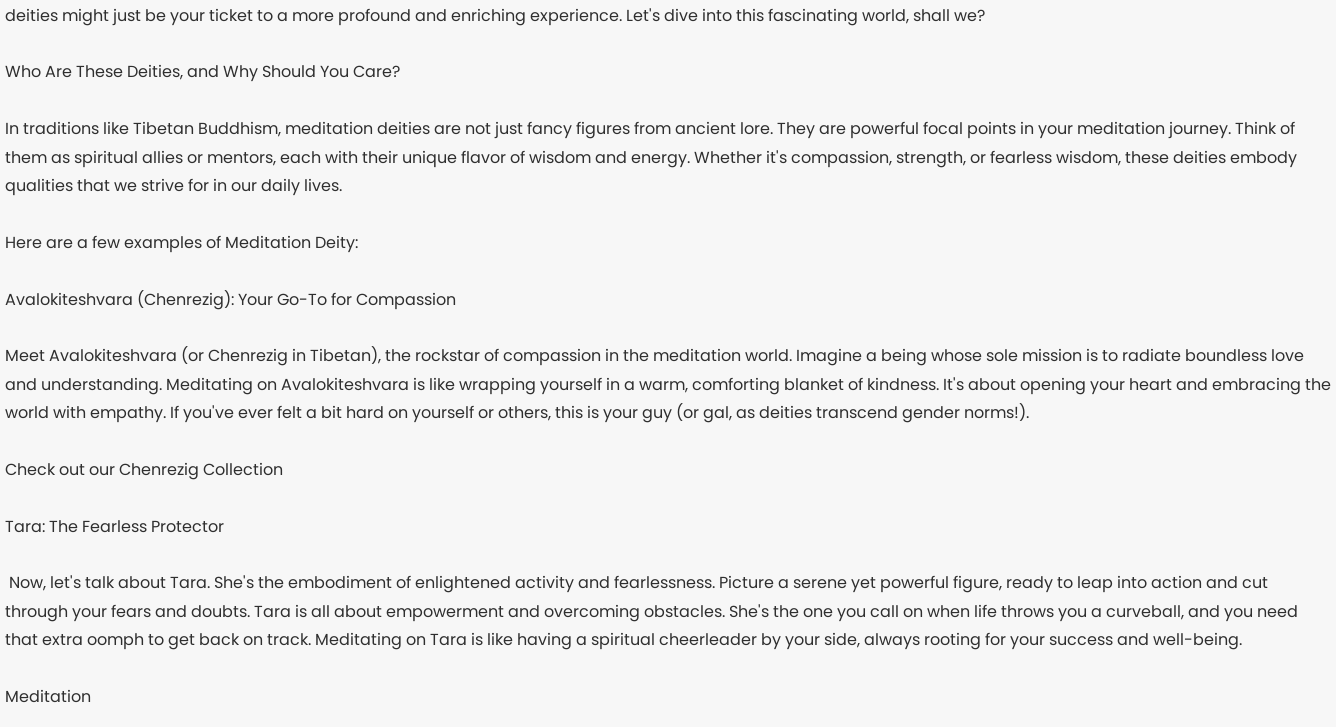deities might just be your ticket to a more profound and enriching experience. Let's dive into this fascinating world, shall we?

Who Are These Deities, and Why Should You Care?

In traditions like Tibetan Buddhism, meditation deities are not just fancy figures from ancient lore. They are powerful focal points in your meditation journey. Think of them as spiritual allies or mentors, each with their unique flavor of wisdom and energy. Whether it's compassion, strength, or fearless wisdom, these deities embody qualities that we strive for in our daily lives.

Here are a few examples of Meditation Deity:

Avalokiteshvara (Chenrezig): Your Go-To for Compassion

Meet Avalokiteshvara (or Chenrezig in Tibetan), the rockstar of compassion in the meditation world. Imagine a being whose sole mission is to radiate boundless love and understanding. Meditating on Avalokiteshvara is like wrapping yourself in a warm, comforting blanket of kindness. It's about opening your heart and embracing the world with empathy. If you've ever felt a bit hard on yourself or others, this is your guy (or gal, as deities transcend gender norms!).

Check out our Chenrezig Collection

Tara: The Fearless Protector

 Now, let's talk about Tara. She's the embodiment of enlightened activity and fearlessness. Picture a serene yet powerful figure, ready to leap into action and cut through your fears and doubts. Tara is all about empowerment and overcoming obstacles. She's the one you call on when life throws you a curveball, and you need that extra oomph to get back on track. Meditating on Tara is like having a spiritual cheerleader by your side, always rooting for your success and well-being.

Meditation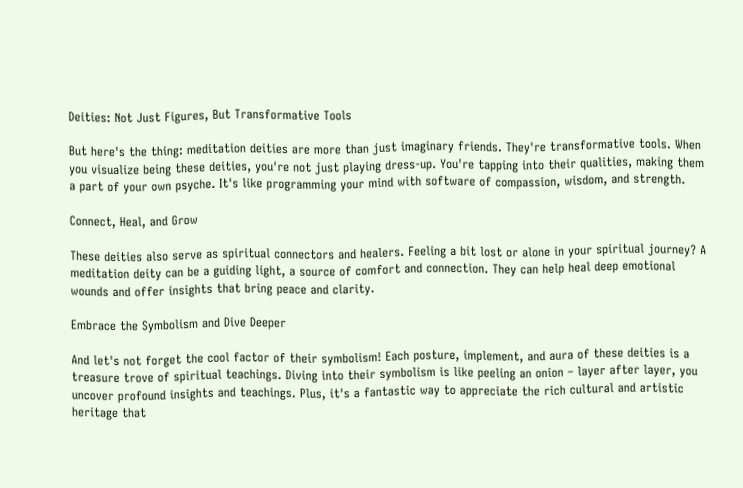Deities: Not Just Figures, But Transformative Tools

But here's the thing: meditation deities are more than just imaginary friends. They're transformative tools. When you visualize being these deities, you're not just playing dress-up. You're tapping into their qualities, making them a part of your own psyche. It's like programming your mind with software of compassion, wisdom, and strength.

Connect, Heal, and Grow

These deities also serve as spiritual connectors and healers. Feeling a bit lost or alone in your spiritual journey? A meditation deity can be a guiding light, a source of comfort and connection. They can help heal deep emotional wounds and offer insights that bring peace and clarity.

Embrace the Symbolism and Dive Deeper

And let's not forget the cool factor of their symbolism! Each posture, implement, and aura of these deities is a treasure trove of spiritual teachings. Diving into their symbolism is like peeling an onion – layer after layer, you uncover profound insights and teachings. Plus, it's a fantastic way to appreciate the rich cultural and artistic heritage that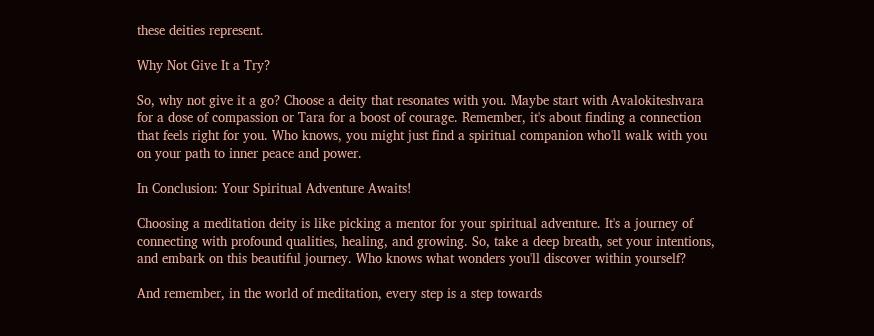these deities represent.

Why Not Give It a Try?

So, why not give it a go? Choose a deity that resonates with you. Maybe start with Avalokiteshvara for a dose of compassion or Tara for a boost of courage. Remember, it's about finding a connection that feels right for you. Who knows, you might just find a spiritual companion who'll walk with you on your path to inner peace and power.

In Conclusion: Your Spiritual Adventure Awaits!

Choosing a meditation deity is like picking a mentor for your spiritual adventure. It's a journey of connecting with profound qualities, healing, and growing. So, take a deep breath, set your intentions, and embark on this beautiful journey. Who knows what wonders you'll discover within yourself?

And remember, in the world of meditation, every step is a step towards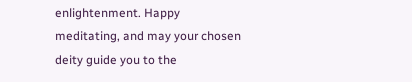enlightenment. Happy meditating, and may your chosen deity guide you to the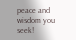peace and wisdom you seek!